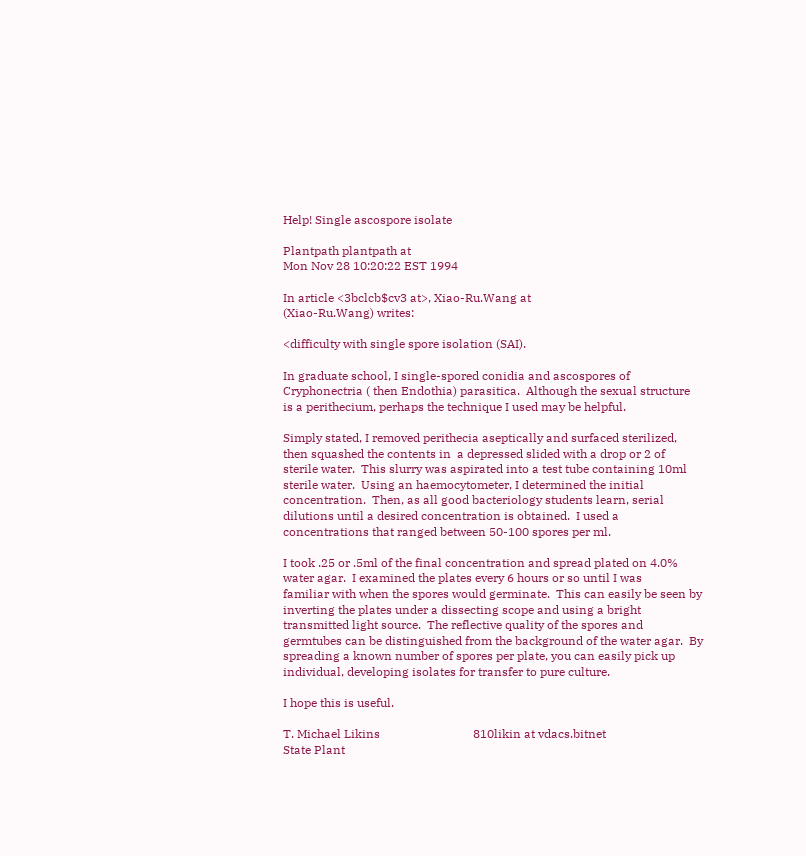Help! Single ascospore isolate

Plantpath plantpath at
Mon Nov 28 10:20:22 EST 1994

In article <3bclcb$cv3 at>, Xiao-Ru.Wang at
(Xiao-Ru.Wang) writes:

<difficulty with single spore isolation (SAI).

In graduate school, I single-spored conidia and ascospores of
Cryphonectria ( then Endothia) parasitica.  Although the sexual structure
is a perithecium, perhaps the technique I used may be helpful.

Simply stated, I removed perithecia aseptically and surfaced sterilized,
then squashed the contents in  a depressed slided with a drop or 2 of
sterile water.  This slurry was aspirated into a test tube containing 10ml
sterile water.  Using an haemocytometer, I determined the initial
concentration.  Then, as all good bacteriology students learn, serial
dilutions until a desired concentration is obtained.  I used a
concentrations that ranged between 50-100 spores per ml.

I took .25 or .5ml of the final concentration and spread plated on 4.0%
water agar.  I examined the plates every 6 hours or so until I was
familiar with when the spores would germinate.  This can easily be seen by
inverting the plates under a dissecting scope and using a bright
transmitted light source.  The reflective quality of the spores and
germtubes can be distinguished from the background of the water agar.  By
spreading a known number of spores per plate, you can easily pick up
individual, developing isolates for transfer to pure culture.

I hope this is useful.

T. Michael Likins                               810likin at vdacs.bitnet
State Plant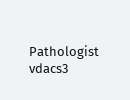Pathologist                      vdacs3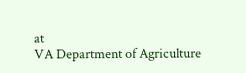at
VA Department of Agriculture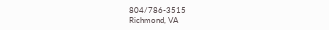804/786-3515
Richmond, VA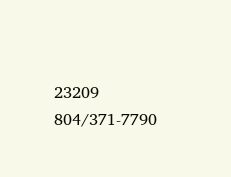23209                        804/371-7790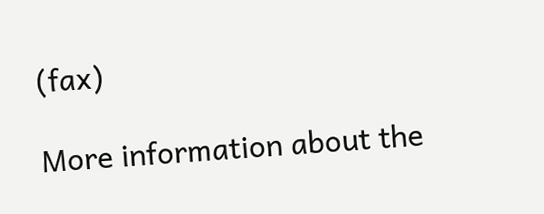(fax)

More information about the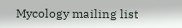Mycology mailing list